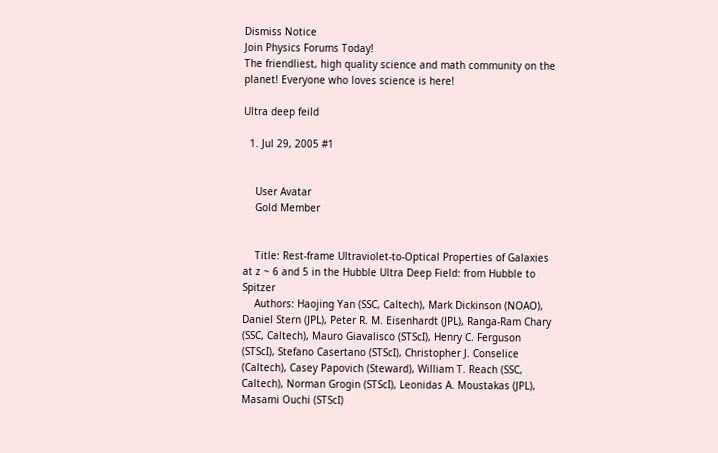Dismiss Notice
Join Physics Forums Today!
The friendliest, high quality science and math community on the planet! Everyone who loves science is here!

Ultra deep feild

  1. Jul 29, 2005 #1


    User Avatar
    Gold Member


    Title: Rest-frame Ultraviolet-to-Optical Properties of Galaxies at z ~ 6 and 5 in the Hubble Ultra Deep Field: from Hubble to Spitzer
    Authors: Haojing Yan (SSC, Caltech), Mark Dickinson (NOAO), Daniel Stern (JPL), Peter R. M. Eisenhardt (JPL), Ranga-Ram Chary (SSC, Caltech), Mauro Giavalisco (STScI), Henry C. Ferguson (STScI), Stefano Casertano (STScI), Christopher J. Conselice (Caltech), Casey Papovich (Steward), William T. Reach (SSC, Caltech), Norman Grogin (STScI), Leonidas A. Moustakas (JPL), Masami Ouchi (STScI)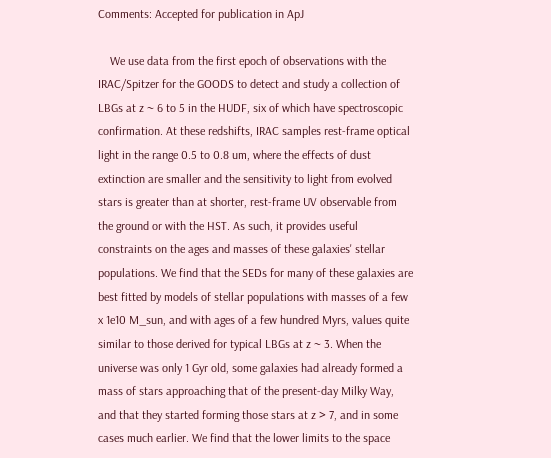Comments: Accepted for publication in ApJ

    We use data from the first epoch of observations with the IRAC/Spitzer for the GOODS to detect and study a collection of LBGs at z ~ 6 to 5 in the HUDF, six of which have spectroscopic confirmation. At these redshifts, IRAC samples rest-frame optical light in the range 0.5 to 0.8 um, where the effects of dust extinction are smaller and the sensitivity to light from evolved stars is greater than at shorter, rest-frame UV observable from the ground or with the HST. As such, it provides useful constraints on the ages and masses of these galaxies' stellar populations. We find that the SEDs for many of these galaxies are best fitted by models of stellar populations with masses of a few x 1e10 M_sun, and with ages of a few hundred Myrs, values quite similar to those derived for typical LBGs at z ~ 3. When the universe was only 1 Gyr old, some galaxies had already formed a mass of stars approaching that of the present-day Milky Way, and that they started forming those stars at z > 7, and in some cases much earlier. We find that the lower limits to the space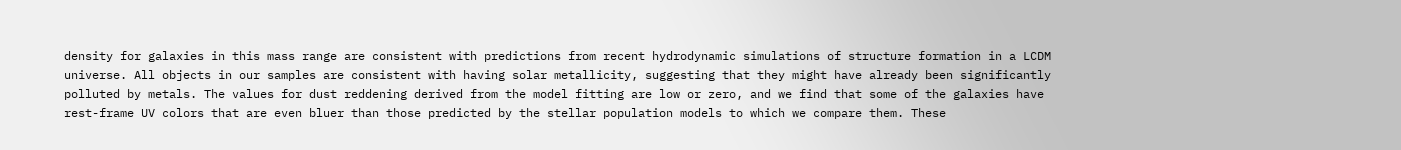density for galaxies in this mass range are consistent with predictions from recent hydrodynamic simulations of structure formation in a LCDM universe. All objects in our samples are consistent with having solar metallicity, suggesting that they might have already been significantly polluted by metals. The values for dust reddening derived from the model fitting are low or zero, and we find that some of the galaxies have rest-frame UV colors that are even bluer than those predicted by the stellar population models to which we compare them. These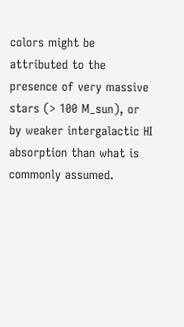colors might be attributed to the presence of very massive stars (> 100 M_sun), or by weaker intergalactic HI absorption than what is commonly assumed.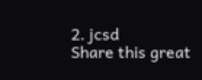2. jcsd
Share this great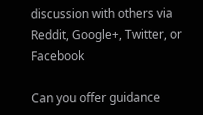discussion with others via Reddit, Google+, Twitter, or Facebook

Can you offer guidance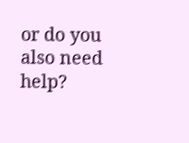or do you also need help?